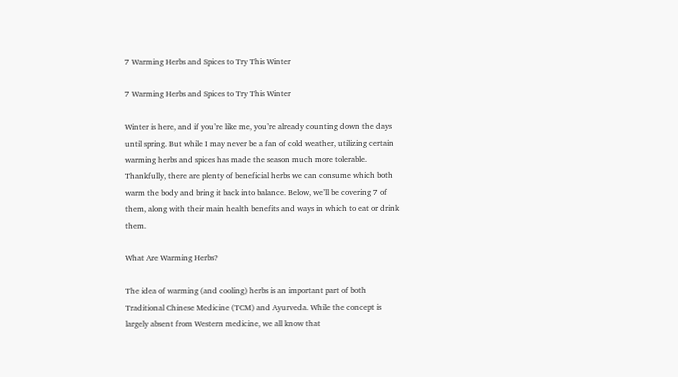7 Warming Herbs and Spices to Try This Winter

7 Warming Herbs and Spices to Try This Winter

Winter is here, and if you’re like me, you’re already counting down the days until spring. But while I may never be a fan of cold weather, utilizing certain warming herbs and spices has made the season much more tolerable. Thankfully, there are plenty of beneficial herbs we can consume which both warm the body and bring it back into balance. Below, we’ll be covering 7 of them, along with their main health benefits and ways in which to eat or drink them.

What Are Warming Herbs?

The idea of warming (and cooling) herbs is an important part of both Traditional Chinese Medicine (TCM) and Ayurveda. While the concept is largely absent from Western medicine, we all know that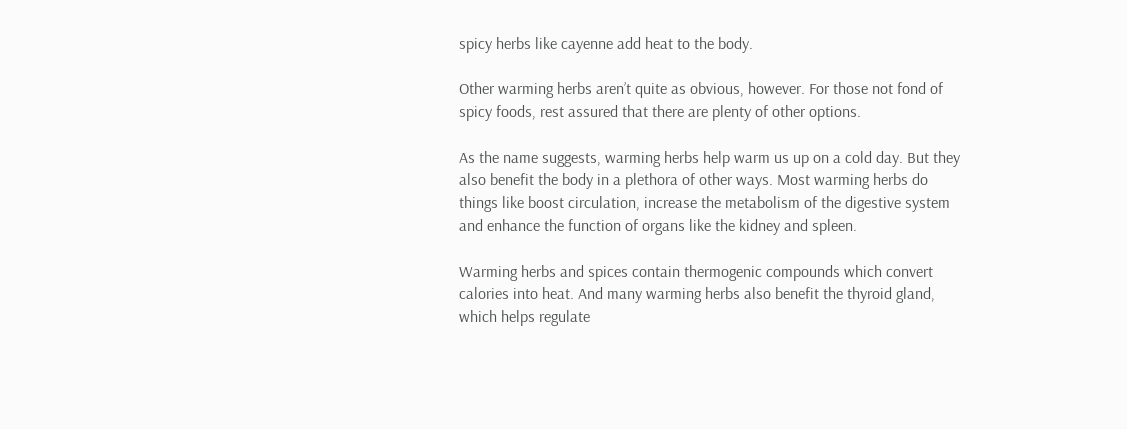spicy herbs like cayenne add heat to the body.

Other warming herbs aren’t quite as obvious, however. For those not fond of spicy foods, rest assured that there are plenty of other options.

As the name suggests, warming herbs help warm us up on a cold day. But they also benefit the body in a plethora of other ways. Most warming herbs do things like boost circulation, increase the metabolism of the digestive system and enhance the function of organs like the kidney and spleen.

Warming herbs and spices contain thermogenic compounds which convert calories into heat. And many warming herbs also benefit the thyroid gland, which helps regulate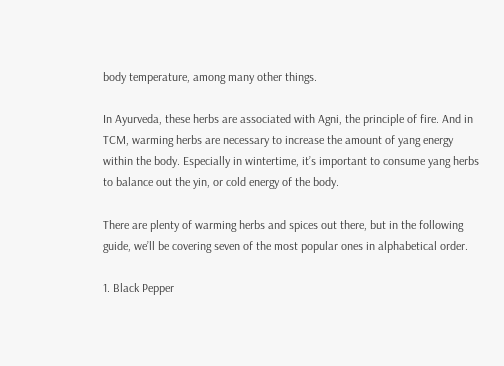body temperature, among many other things.

In Ayurveda, these herbs are associated with Agni, the principle of fire. And in TCM, warming herbs are necessary to increase the amount of yang energy within the body. Especially in wintertime, it’s important to consume yang herbs to balance out the yin, or cold energy of the body.

There are plenty of warming herbs and spices out there, but in the following guide, we’ll be covering seven of the most popular ones in alphabetical order.

1. Black Pepper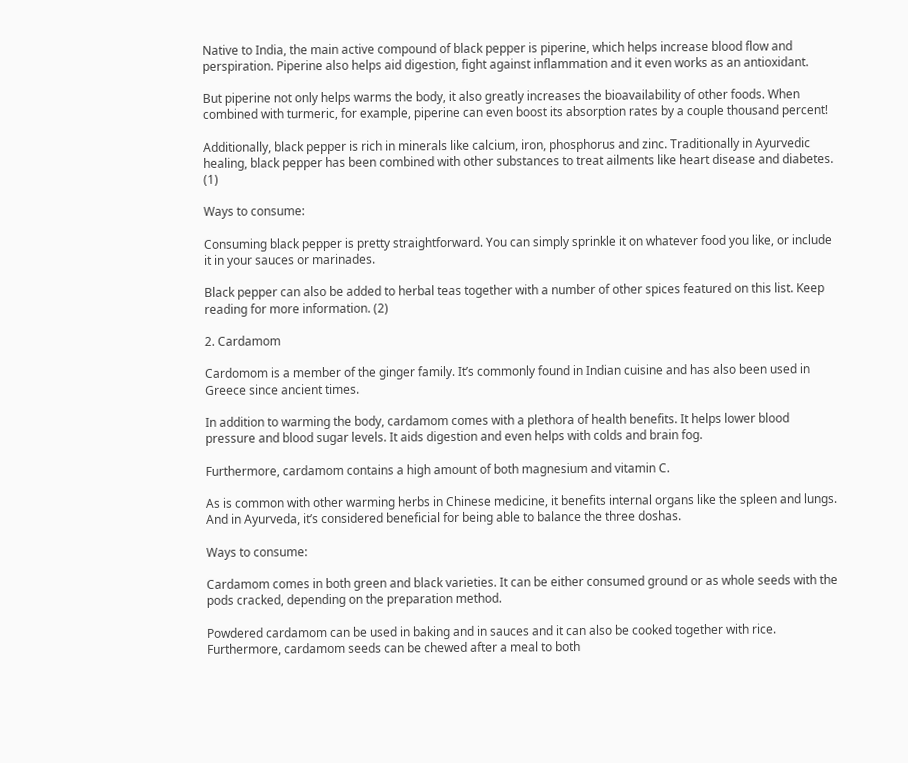Native to India, the main active compound of black pepper is piperine, which helps increase blood flow and perspiration. Piperine also helps aid digestion, fight against inflammation and it even works as an antioxidant.

But piperine not only helps warms the body, it also greatly increases the bioavailability of other foods. When combined with turmeric, for example, piperine can even boost its absorption rates by a couple thousand percent!

Additionally, black pepper is rich in minerals like calcium, iron, phosphorus and zinc. Traditionally in Ayurvedic healing, black pepper has been combined with other substances to treat ailments like heart disease and diabetes. (1)

Ways to consume:

Consuming black pepper is pretty straightforward. You can simply sprinkle it on whatever food you like, or include it in your sauces or marinades.

Black pepper can also be added to herbal teas together with a number of other spices featured on this list. Keep reading for more information. (2)

2. Cardamom

Cardomom is a member of the ginger family. It’s commonly found in Indian cuisine and has also been used in Greece since ancient times.

In addition to warming the body, cardamom comes with a plethora of health benefits. It helps lower blood pressure and blood sugar levels. It aids digestion and even helps with colds and brain fog.

Furthermore, cardamom contains a high amount of both magnesium and vitamin C.

As is common with other warming herbs in Chinese medicine, it benefits internal organs like the spleen and lungs. And in Ayurveda, it’s considered beneficial for being able to balance the three doshas.

Ways to consume:

Cardamom comes in both green and black varieties. It can be either consumed ground or as whole seeds with the pods cracked, depending on the preparation method.

Powdered cardamom can be used in baking and in sauces and it can also be cooked together with rice. Furthermore, cardamom seeds can be chewed after a meal to both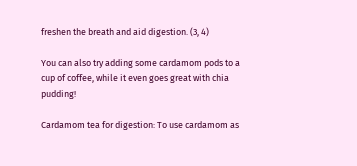freshen the breath and aid digestion. (3, 4)

You can also try adding some cardamom pods to a cup of coffee, while it even goes great with chia pudding!

Cardamom tea for digestion: To use cardamom as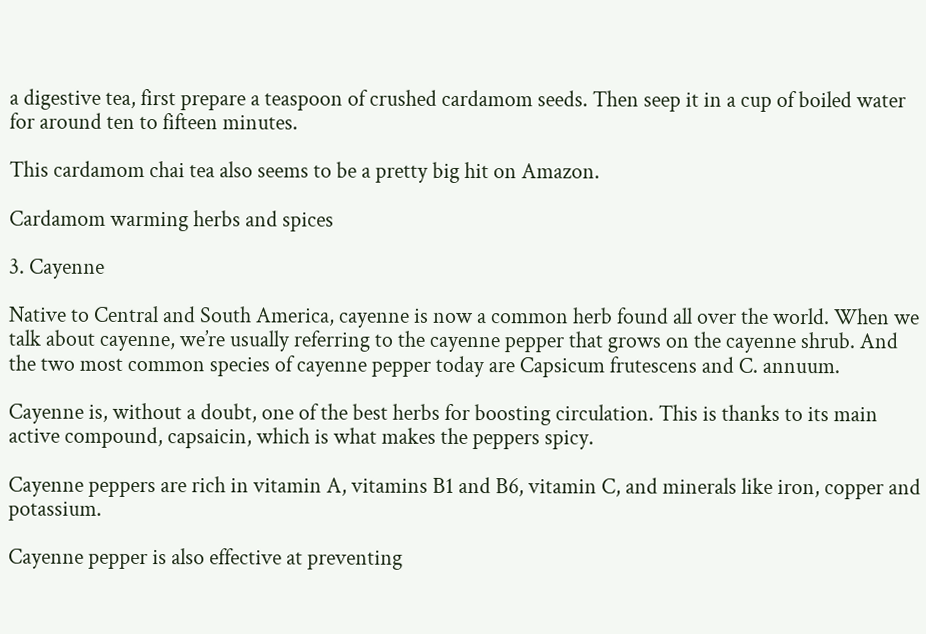a digestive tea, first prepare a teaspoon of crushed cardamom seeds. Then seep it in a cup of boiled water for around ten to fifteen minutes.

This cardamom chai tea also seems to be a pretty big hit on Amazon.

Cardamom warming herbs and spices

3. Cayenne

Native to Central and South America, cayenne is now a common herb found all over the world. When we talk about cayenne, we’re usually referring to the cayenne pepper that grows on the cayenne shrub. And the two most common species of cayenne pepper today are Capsicum frutescens and C. annuum.

Cayenne is, without a doubt, one of the best herbs for boosting circulation. This is thanks to its main active compound, capsaicin, which is what makes the peppers spicy.

Cayenne peppers are rich in vitamin A, vitamins B1 and B6, vitamin C, and minerals like iron, copper and potassium.

Cayenne pepper is also effective at preventing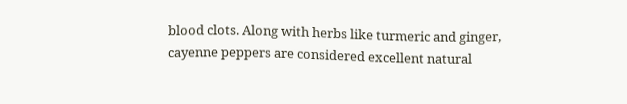blood clots. Along with herbs like turmeric and ginger, cayenne peppers are considered excellent natural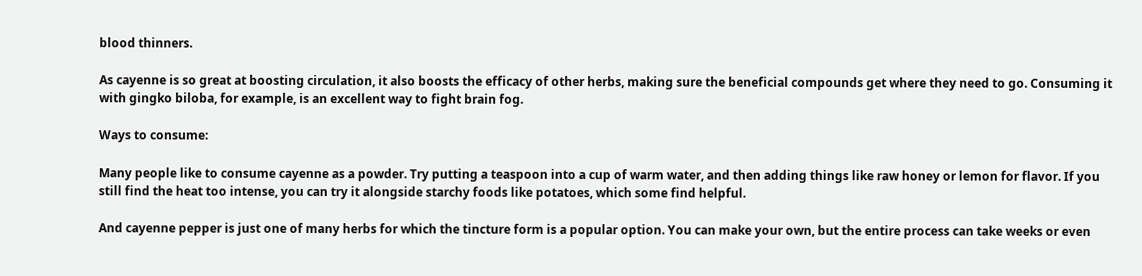blood thinners.

As cayenne is so great at boosting circulation, it also boosts the efficacy of other herbs, making sure the beneficial compounds get where they need to go. Consuming it with gingko biloba, for example, is an excellent way to fight brain fog.

Ways to consume:

Many people like to consume cayenne as a powder. Try putting a teaspoon into a cup of warm water, and then adding things like raw honey or lemon for flavor. If you still find the heat too intense, you can try it alongside starchy foods like potatoes, which some find helpful.

And cayenne pepper is just one of many herbs for which the tincture form is a popular option. You can make your own, but the entire process can take weeks or even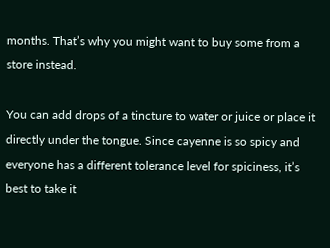months. That’s why you might want to buy some from a store instead.

You can add drops of a tincture to water or juice or place it directly under the tongue. Since cayenne is so spicy and everyone has a different tolerance level for spiciness, it’s best to take it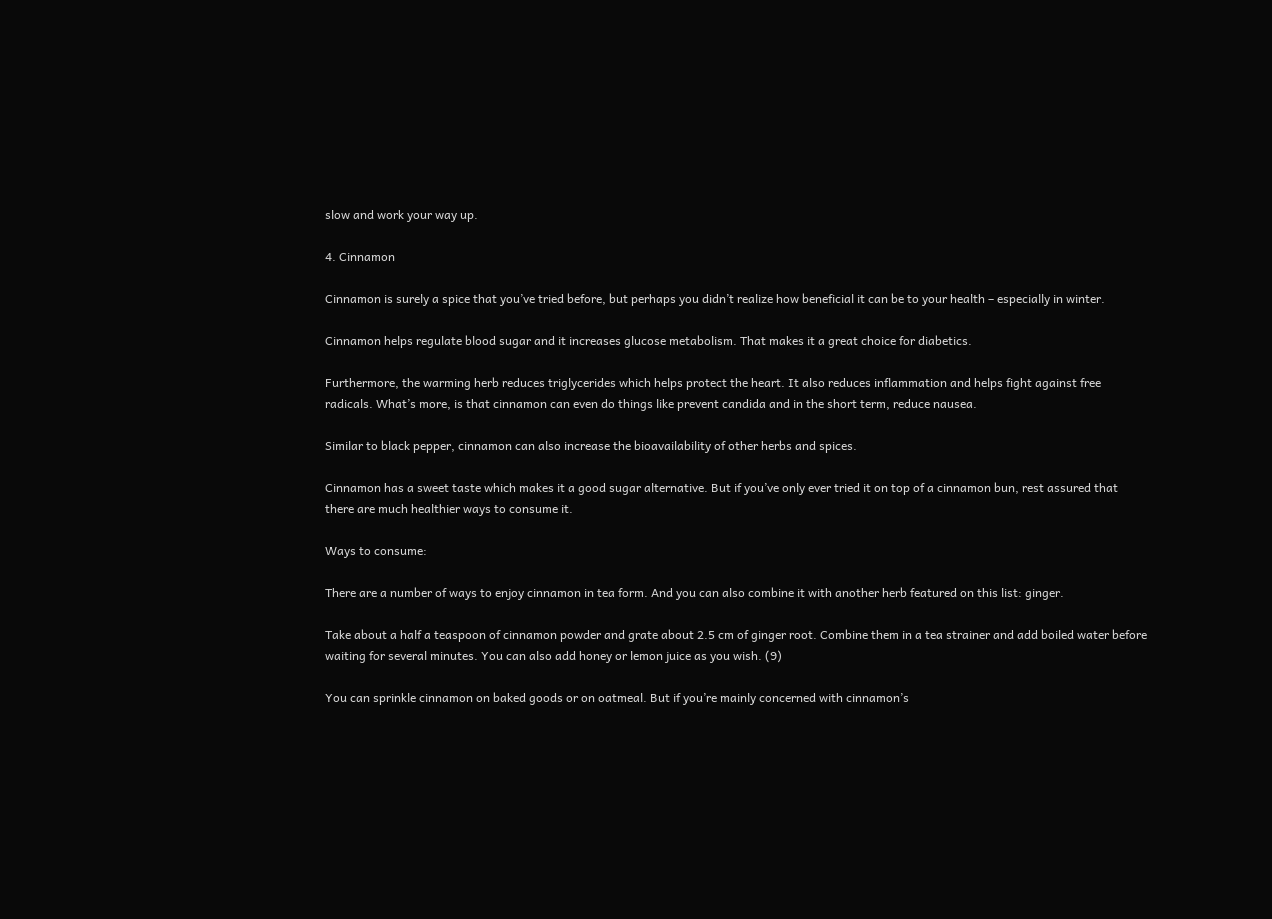slow and work your way up.

4. Cinnamon

Cinnamon is surely a spice that you’ve tried before, but perhaps you didn’t realize how beneficial it can be to your health – especially in winter.

Cinnamon helps regulate blood sugar and it increases glucose metabolism. That makes it a great choice for diabetics.

Furthermore, the warming herb reduces triglycerides which helps protect the heart. It also reduces inflammation and helps fight against free radicals. What’s more, is that cinnamon can even do things like prevent candida and in the short term, reduce nausea.

Similar to black pepper, cinnamon can also increase the bioavailability of other herbs and spices.

Cinnamon has a sweet taste which makes it a good sugar alternative. But if you’ve only ever tried it on top of a cinnamon bun, rest assured that there are much healthier ways to consume it.

Ways to consume:

There are a number of ways to enjoy cinnamon in tea form. And you can also combine it with another herb featured on this list: ginger.

Take about a half a teaspoon of cinnamon powder and grate about 2.5 cm of ginger root. Combine them in a tea strainer and add boiled water before waiting for several minutes. You can also add honey or lemon juice as you wish. (9)

You can sprinkle cinnamon on baked goods or on oatmeal. But if you’re mainly concerned with cinnamon’s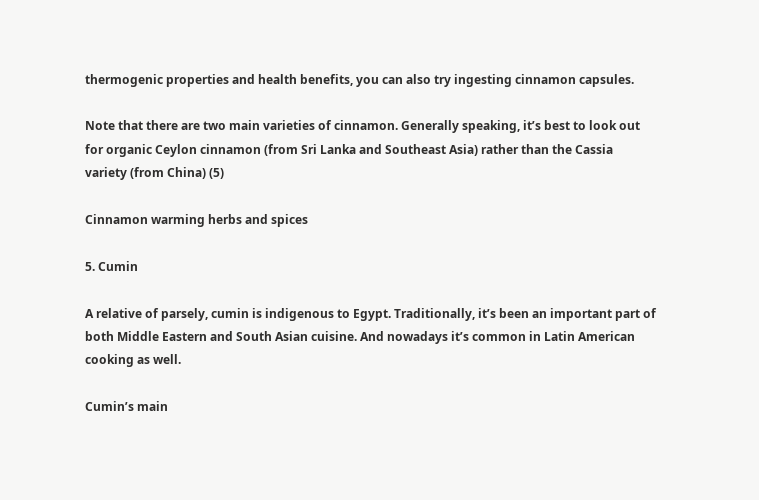thermogenic properties and health benefits, you can also try ingesting cinnamon capsules.

Note that there are two main varieties of cinnamon. Generally speaking, it’s best to look out for organic Ceylon cinnamon (from Sri Lanka and Southeast Asia) rather than the Cassia variety (from China) (5)

Cinnamon warming herbs and spices

5. Cumin

A relative of parsely, cumin is indigenous to Egypt. Traditionally, it’s been an important part of both Middle Eastern and South Asian cuisine. And nowadays it’s common in Latin American cooking as well.

Cumin’s main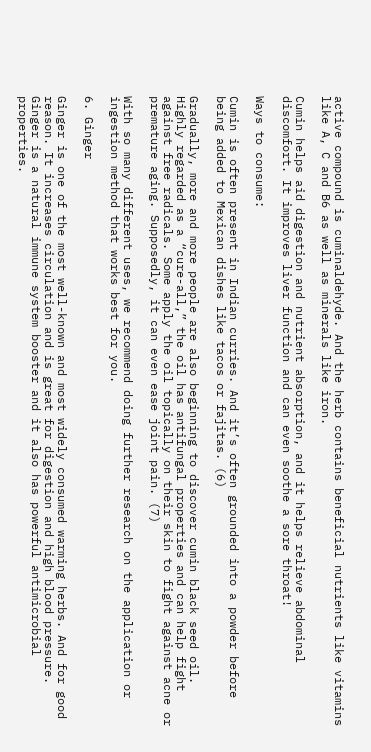active compound is cuminaldehyde. And the herb contains beneficial nutrients like vitamins like A, C and B6 as well as minerals like iron.

Cumin helps aid digestion and nutrient absorption, and it helps relieve abdominal discomfort. It improves liver function and can even soothe a sore throat!

Ways to consume:

Cumin is often present in Indian curries. And it’s often grounded into a powder before being added to Mexican dishes like tacos or fajitas. (6)

Gradually, more and more people are also beginning to discover cumin black seed oil. Highly regarded as a “cure-all,” the oil has antifungal properties and can help fight against free radicals. Some apply the oil topically on their skin to fight against acne or premature aging. Supposedly, it can even ease joint pain. (7)

With so many different uses, we recommend doing further research on the application or ingestion method that works best for you.

6. Ginger

Ginger is one of the most well-known and most widely consumed warming herbs. And for good reason. It increases circulation and is great for digestion and high blood pressure. Ginger is a natural immune system booster and it also has powerful antimicrobial properties.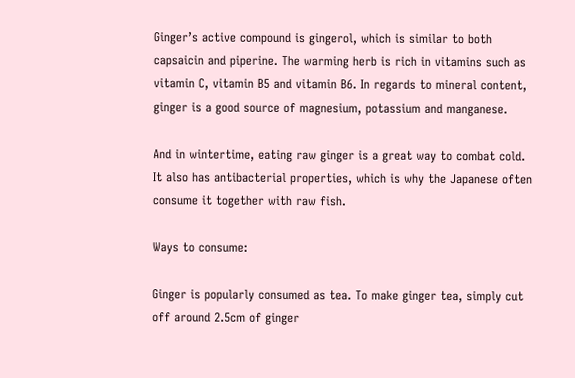Ginger’s active compound is gingerol, which is similar to both capsaicin and piperine. The warming herb is rich in vitamins such as vitamin C, vitamin B5 and vitamin B6. In regards to mineral content, ginger is a good source of magnesium, potassium and manganese.

And in wintertime, eating raw ginger is a great way to combat cold. It also has antibacterial properties, which is why the Japanese often consume it together with raw fish.

Ways to consume:

Ginger is popularly consumed as tea. To make ginger tea, simply cut off around 2.5cm of ginger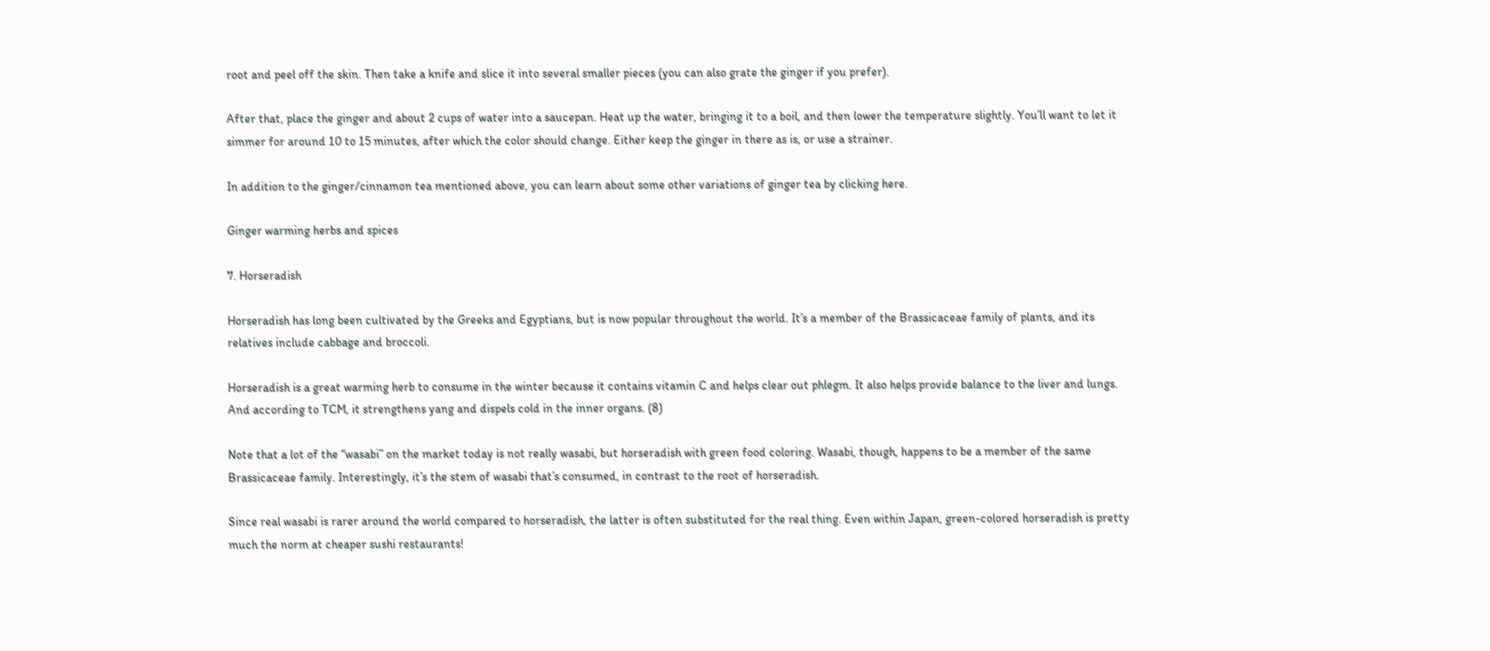root and peel off the skin. Then take a knife and slice it into several smaller pieces (you can also grate the ginger if you prefer).

After that, place the ginger and about 2 cups of water into a saucepan. Heat up the water, bringing it to a boil, and then lower the temperature slightly. You’ll want to let it simmer for around 10 to 15 minutes, after which the color should change. Either keep the ginger in there as is, or use a strainer.

In addition to the ginger/cinnamon tea mentioned above, you can learn about some other variations of ginger tea by clicking here.

Ginger warming herbs and spices

7. Horseradish

Horseradish has long been cultivated by the Greeks and Egyptians, but is now popular throughout the world. It’s a member of the Brassicaceae family of plants, and its relatives include cabbage and broccoli.

Horseradish is a great warming herb to consume in the winter because it contains vitamin C and helps clear out phlegm. It also helps provide balance to the liver and lungs. And according to TCM, it strengthens yang and dispels cold in the inner organs. (8)

Note that a lot of the “wasabi” on the market today is not really wasabi, but horseradish with green food coloring. Wasabi, though, happens to be a member of the same Brassicaceae family. Interestingly, it’s the stem of wasabi that’s consumed, in contrast to the root of horseradish.

Since real wasabi is rarer around the world compared to horseradish, the latter is often substituted for the real thing. Even within Japan, green-colored horseradish is pretty much the norm at cheaper sushi restaurants!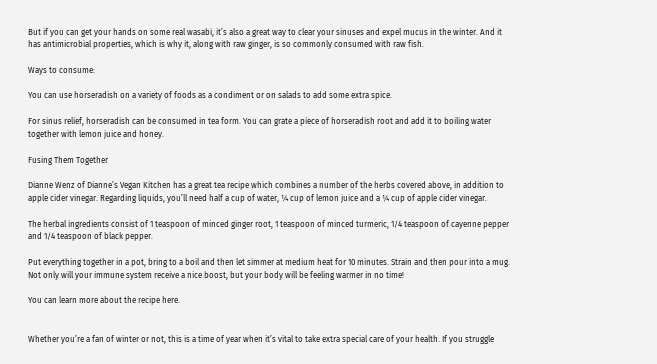But if you can get your hands on some real wasabi, it’s also a great way to clear your sinuses and expel mucus in the winter. And it has antimicrobial properties, which is why it, along with raw ginger, is so commonly consumed with raw fish.

Ways to consume:

You can use horseradish on a variety of foods as a condiment or on salads to add some extra spice.

For sinus relief, horseradish can be consumed in tea form. You can grate a piece of horseradish root and add it to boiling water together with lemon juice and honey.

Fusing Them Together

Dianne Wenz of Dianne’s Vegan Kitchen has a great tea recipe which combines a number of the herbs covered above, in addition to apple cider vinegar. Regarding liquids, you’ll need half a cup of water, ¼ cup of lemon juice and a ¼ cup of apple cider vinegar.

The herbal ingredients consist of 1 teaspoon of minced ginger root, 1 teaspoon of minced turmeric, 1/4 teaspoon of cayenne pepper and 1/4 teaspoon of black pepper.

Put everything together in a pot, bring to a boil and then let simmer at medium heat for 10 minutes. Strain and then pour into a mug. Not only will your immune system receive a nice boost, but your body will be feeling warmer in no time!

You can learn more about the recipe here.


Whether you’re a fan of winter or not, this is a time of year when it’s vital to take extra special care of your health. If you struggle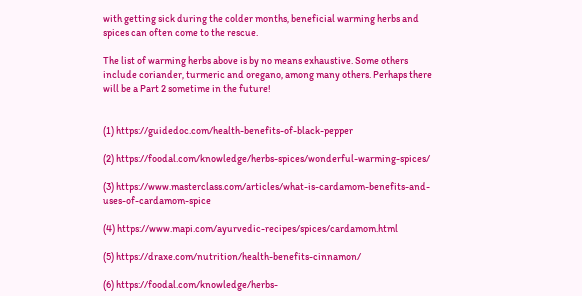with getting sick during the colder months, beneficial warming herbs and spices can often come to the rescue.

The list of warming herbs above is by no means exhaustive. Some others include coriander, turmeric and oregano, among many others. Perhaps there will be a Part 2 sometime in the future!


(1) https://guidedoc.com/health-benefits-of-black-pepper

(2) https://foodal.com/knowledge/herbs-spices/wonderful-warming-spices/

(3) https://www.masterclass.com/articles/what-is-cardamom-benefits-and-uses-of-cardamom-spice

(4) https://www.mapi.com/ayurvedic-recipes/spices/cardamom.html

(5) https://draxe.com/nutrition/health-benefits-cinnamon/

(6) https://foodal.com/knowledge/herbs-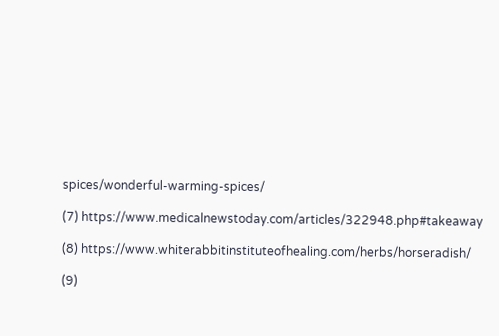spices/wonderful-warming-spices/

(7) https://www.medicalnewstoday.com/articles/322948.php#takeaway

(8) https://www.whiterabbitinstituteofhealing.com/herbs/horseradish/

(9)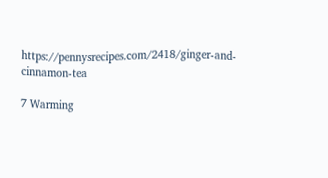https://pennysrecipes.com/2418/ginger-and-cinnamon-tea

7 Warming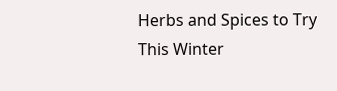Herbs and Spices to Try This Winter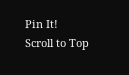Pin It!
Scroll to Top